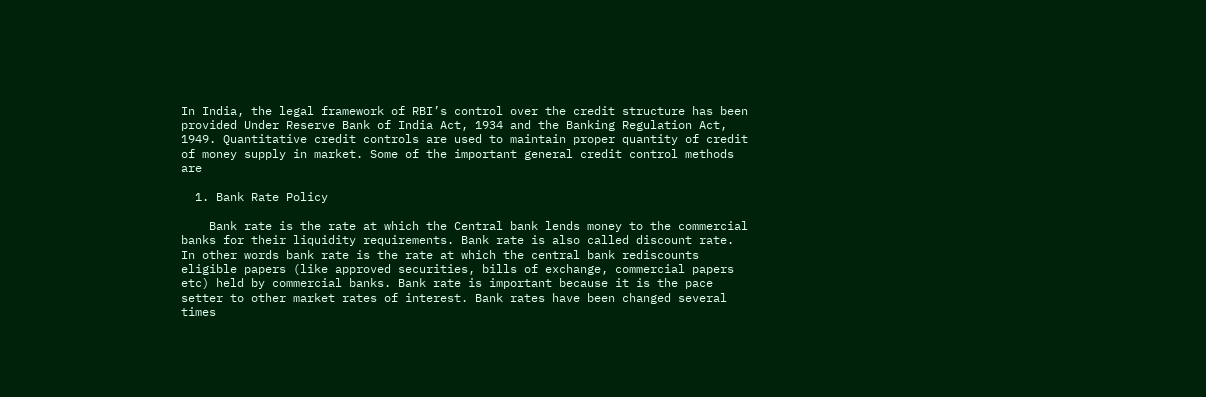In India, the legal framework of RBI’s control over the credit structure has been provided Under Reserve Bank of India Act, 1934 and the Banking Regulation Act, 1949. Quantitative credit controls are used to maintain proper quantity of credit of money supply in market. Some of the important general credit control methods are

  1. Bank Rate Policy

    Bank rate is the rate at which the Central bank lends money to the commercial banks for their liquidity requirements. Bank rate is also called discount rate. In other words bank rate is the rate at which the central bank rediscounts eligible papers (like approved securities, bills of exchange, commercial papers etc) held by commercial banks. Bank rate is important because it is the pace setter to other market rates of interest. Bank rates have been changed several times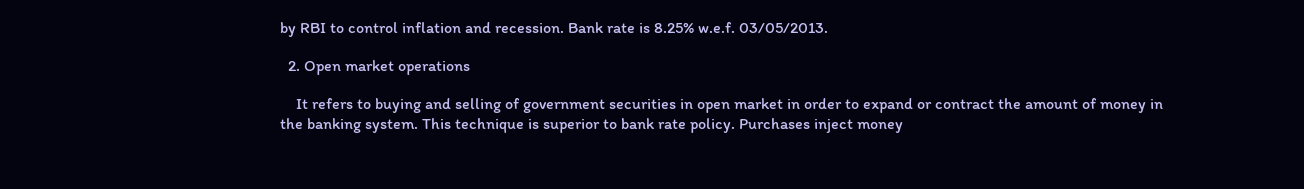by RBI to control inflation and recession. Bank rate is 8.25% w.e.f. 03/05/2013.

  2. Open market operations

    It refers to buying and selling of government securities in open market in order to expand or contract the amount of money in the banking system. This technique is superior to bank rate policy. Purchases inject money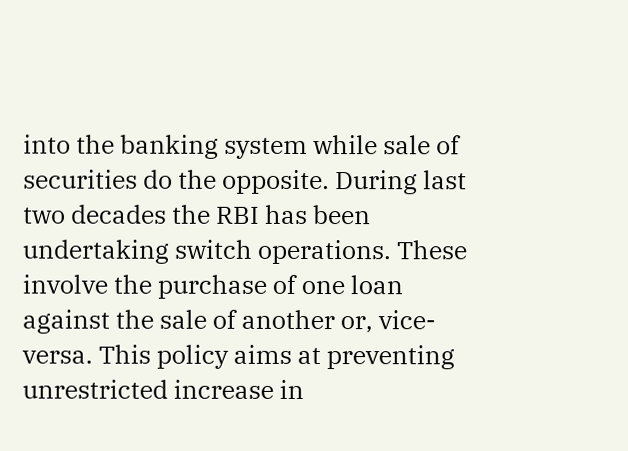into the banking system while sale of securities do the opposite. During last two decades the RBI has been undertaking switch operations. These involve the purchase of one loan against the sale of another or, vice-versa. This policy aims at preventing unrestricted increase in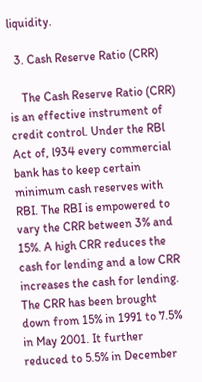liquidity.

  3. Cash Reserve Ratio (CRR)

    The Cash Reserve Ratio (CRR) is an effective instrument of credit control. Under the RBl Act of, l934 every commercial bank has to keep certain minimum cash reserves with RBI. The RBI is empowered to vary the CRR between 3% and 15%. A high CRR reduces the cash for lending and a low CRR increases the cash for lending. The CRR has been brought down from 15% in 1991 to 7.5% in May 2001. It further reduced to 5.5% in December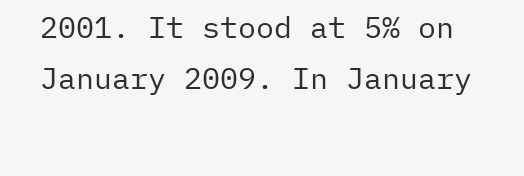2001. It stood at 5% on January 2009. In January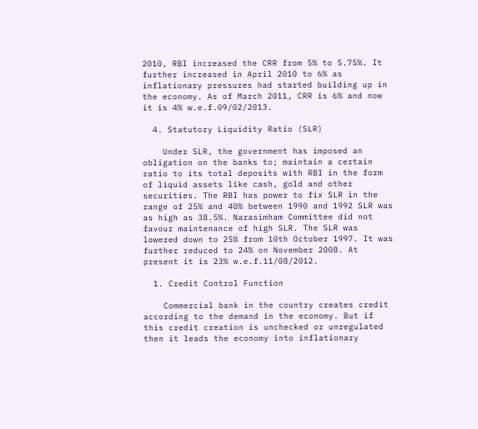2010, RBI increased the CRR from 5% to 5.75%. It further increased in April 2010 to 6% as inflationary pressures had started building up in the economy. As of March 2011, CRR is 6% and now it is 4% w.e.f.09/02/2013.

  4. Statutory Liquidity Ratio (SLR)

    Under SLR, the government has imposed an obligation on the banks to; maintain a certain ratio to its total deposits with RBI in the form of liquid assets like cash, gold and other securities. The RBI has power to fix SLR in the range of 25% and 40% between 1990 and 1992 SLR was as high as 38.5%. Narasimham Committee did not favour maintenance of high SLR. The SLR was lowered down to 25% from 10th October 1997. It was further reduced to 24% on November 2008. At present it is 23% w.e.f.11/08/2012.

  1. Credit Control Function

    Commercial bank in the country creates credit according to the demand in the economy. But if this credit creation is unchecked or unregulated then it leads the economy into inflationary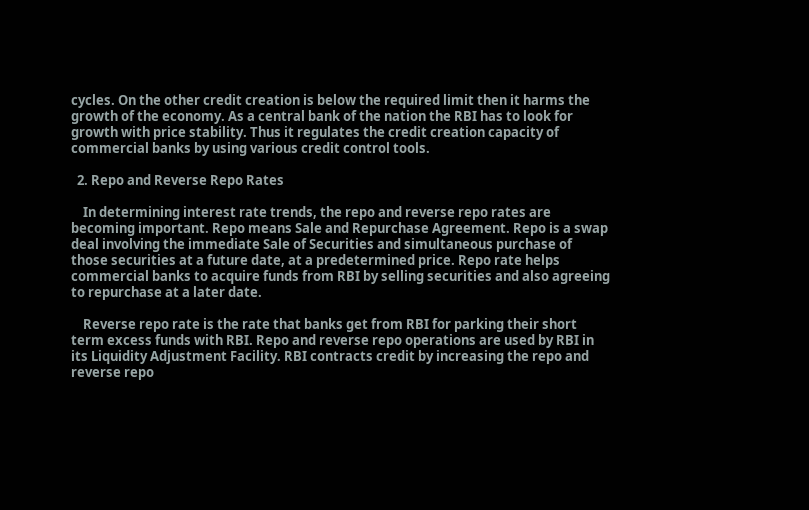cycles. On the other credit creation is below the required limit then it harms the growth of the economy. As a central bank of the nation the RBI has to look for growth with price stability. Thus it regulates the credit creation capacity of commercial banks by using various credit control tools.

  2. Repo and Reverse Repo Rates

    In determining interest rate trends, the repo and reverse repo rates are becoming important. Repo means Sale and Repurchase Agreement. Repo is a swap deal involving the immediate Sale of Securities and simultaneous purchase of those securities at a future date, at a predetermined price. Repo rate helps commercial banks to acquire funds from RBI by selling securities and also agreeing to repurchase at a later date.

    Reverse repo rate is the rate that banks get from RBI for parking their short term excess funds with RBI. Repo and reverse repo operations are used by RBI in its Liquidity Adjustment Facility. RBI contracts credit by increasing the repo and reverse repo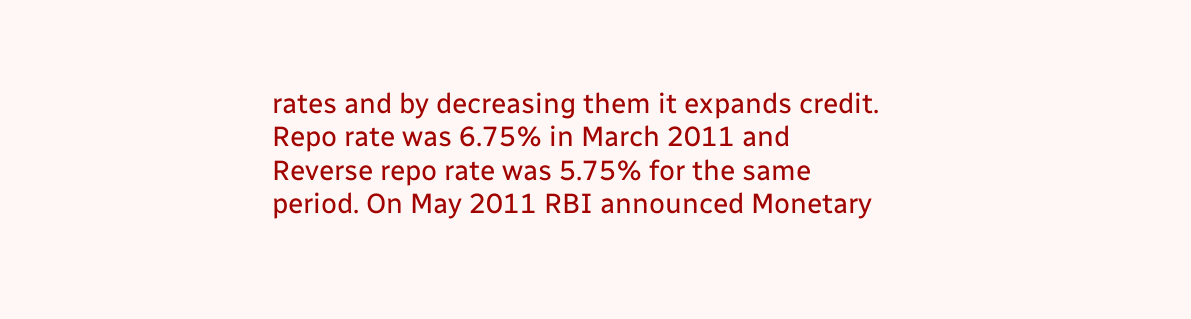rates and by decreasing them it expands credit. Repo rate was 6.75% in March 2011 and Reverse repo rate was 5.75% for the same period. On May 2011 RBI announced Monetary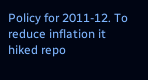Policy for 2011-12. To reduce inflation it hiked repo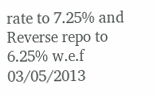rate to 7.25% and Reverse repo to 6.25% w.e.f 03/05/2013